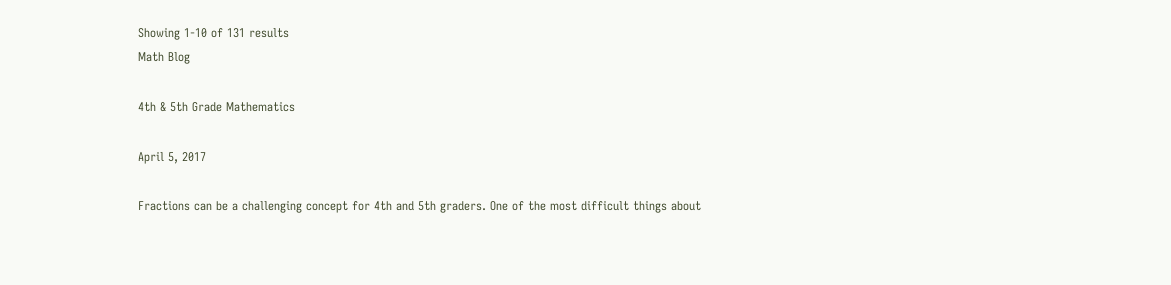Showing 1-10 of 131 results
Math Blog

4th & 5th Grade Mathematics

April 5, 2017

Fractions can be a challenging concept for 4th and 5th graders. One of the most difficult things about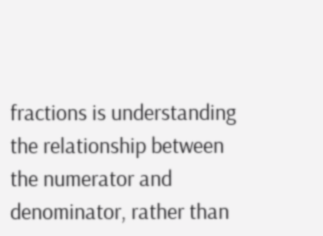fractions is understanding the relationship between the numerator and denominator, rather than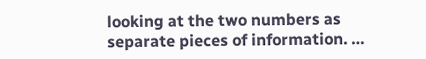looking at the two numbers as separate pieces of information. …